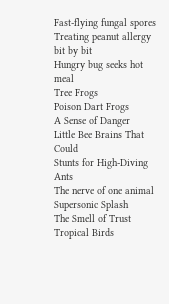Fast-flying fungal spores
Treating peanut allergy bit by bit
Hungry bug seeks hot meal
Tree Frogs
Poison Dart Frogs
A Sense of Danger
Little Bee Brains That Could
Stunts for High-Diving Ants
The nerve of one animal
Supersonic Splash
The Smell of Trust
Tropical Birds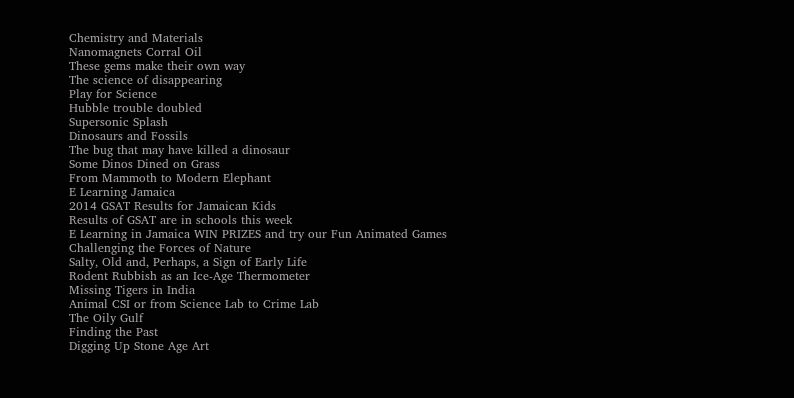Chemistry and Materials
Nanomagnets Corral Oil
These gems make their own way
The science of disappearing
Play for Science
Hubble trouble doubled
Supersonic Splash
Dinosaurs and Fossils
The bug that may have killed a dinosaur
Some Dinos Dined on Grass
From Mammoth to Modern Elephant
E Learning Jamaica
2014 GSAT Results for Jamaican Kids
Results of GSAT are in schools this week
E Learning in Jamaica WIN PRIZES and try our Fun Animated Games
Challenging the Forces of Nature
Salty, Old and, Perhaps, a Sign of Early Life
Rodent Rubbish as an Ice-Age Thermometer
Missing Tigers in India
Animal CSI or from Science Lab to Crime Lab
The Oily Gulf
Finding the Past
Digging Up Stone Age Art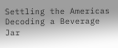Settling the Americas
Decoding a Beverage Jar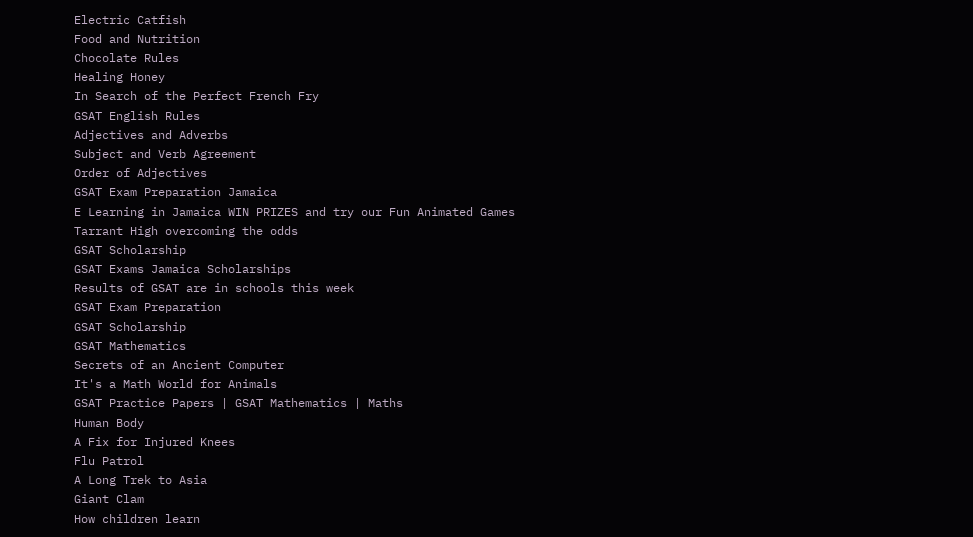Electric Catfish
Food and Nutrition
Chocolate Rules
Healing Honey
In Search of the Perfect French Fry
GSAT English Rules
Adjectives and Adverbs
Subject and Verb Agreement
Order of Adjectives
GSAT Exam Preparation Jamaica
E Learning in Jamaica WIN PRIZES and try our Fun Animated Games
Tarrant High overcoming the odds
GSAT Scholarship
GSAT Exams Jamaica Scholarships
Results of GSAT are in schools this week
GSAT Exam Preparation
GSAT Scholarship
GSAT Mathematics
Secrets of an Ancient Computer
It's a Math World for Animals
GSAT Practice Papers | GSAT Mathematics | Maths
Human Body
A Fix for Injured Knees
Flu Patrol
A Long Trek to Asia
Giant Clam
How children learn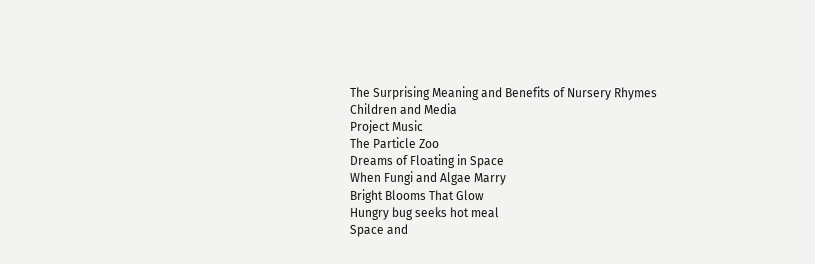The Surprising Meaning and Benefits of Nursery Rhymes
Children and Media
Project Music
The Particle Zoo
Dreams of Floating in Space
When Fungi and Algae Marry
Bright Blooms That Glow
Hungry bug seeks hot meal
Space and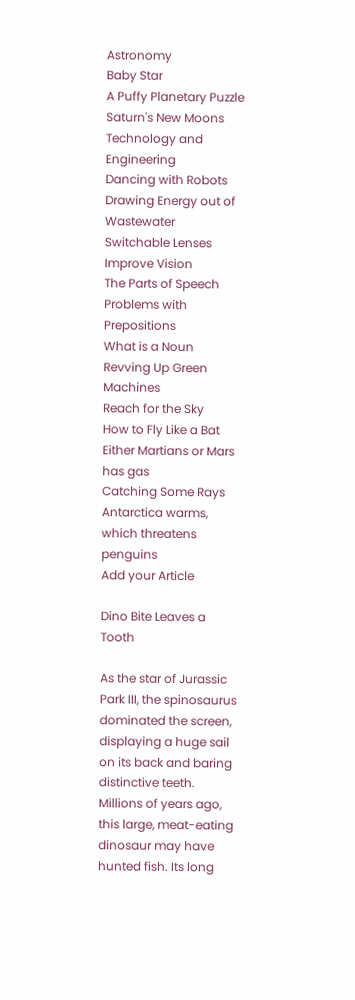Astronomy
Baby Star
A Puffy Planetary Puzzle
Saturn's New Moons
Technology and Engineering
Dancing with Robots
Drawing Energy out of Wastewater
Switchable Lenses Improve Vision
The Parts of Speech
Problems with Prepositions
What is a Noun
Revving Up Green Machines
Reach for the Sky
How to Fly Like a Bat
Either Martians or Mars has gas
Catching Some Rays
Antarctica warms, which threatens penguins
Add your Article

Dino Bite Leaves a Tooth

As the star of Jurassic Park III, the spinosaurus dominated the screen, displaying a huge sail on its back and baring distinctive teeth. Millions of years ago, this large, meat-eating dinosaur may have hunted fish. Its long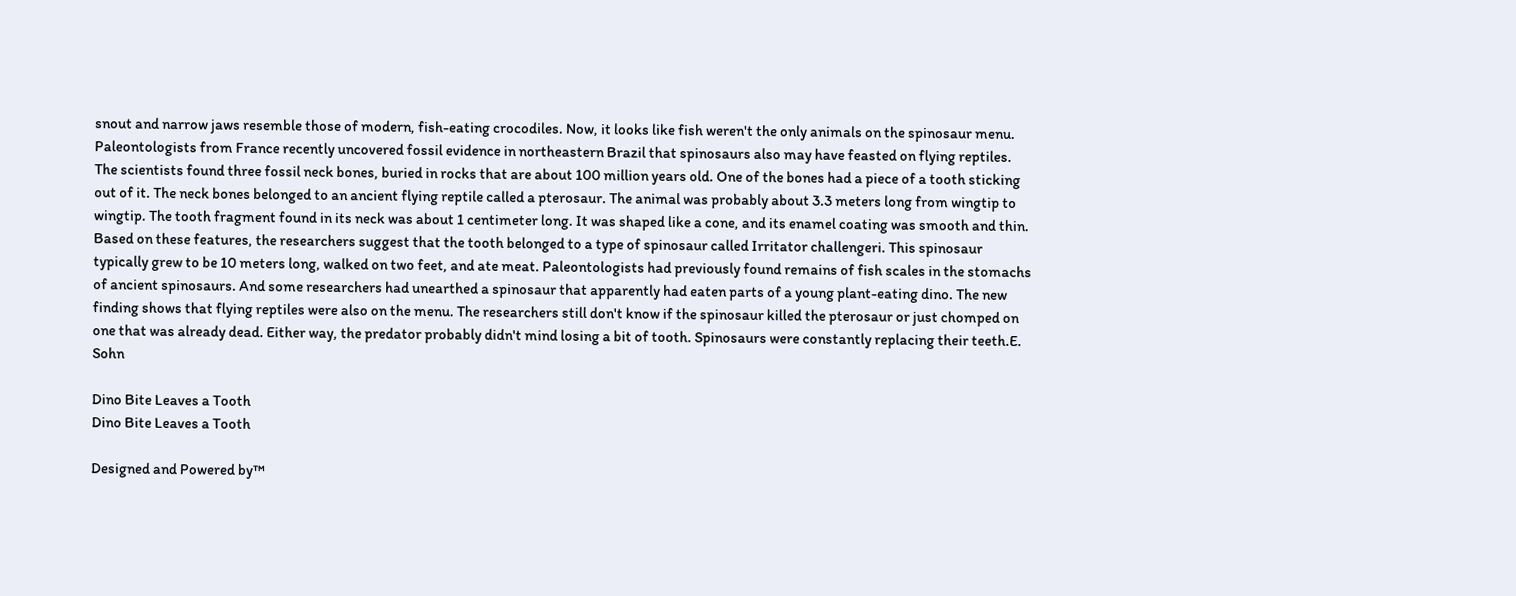snout and narrow jaws resemble those of modern, fish-eating crocodiles. Now, it looks like fish weren't the only animals on the spinosaur menu. Paleontologists from France recently uncovered fossil evidence in northeastern Brazil that spinosaurs also may have feasted on flying reptiles. The scientists found three fossil neck bones, buried in rocks that are about 100 million years old. One of the bones had a piece of a tooth sticking out of it. The neck bones belonged to an ancient flying reptile called a pterosaur. The animal was probably about 3.3 meters long from wingtip to wingtip. The tooth fragment found in its neck was about 1 centimeter long. It was shaped like a cone, and its enamel coating was smooth and thin. Based on these features, the researchers suggest that the tooth belonged to a type of spinosaur called Irritator challengeri. This spinosaur typically grew to be 10 meters long, walked on two feet, and ate meat. Paleontologists had previously found remains of fish scales in the stomachs of ancient spinosaurs. And some researchers had unearthed a spinosaur that apparently had eaten parts of a young plant-eating dino. The new finding shows that flying reptiles were also on the menu. The researchers still don't know if the spinosaur killed the pterosaur or just chomped on one that was already dead. Either way, the predator probably didn't mind losing a bit of tooth. Spinosaurs were constantly replacing their teeth.E. Sohn

Dino Bite Leaves a Tooth
Dino Bite Leaves a Tooth

Designed and Powered by™